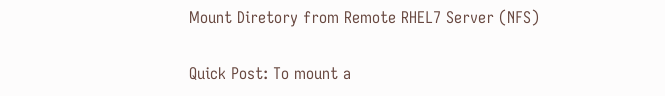Mount Diretory from Remote RHEL7 Server (NFS)

Quick Post: To mount a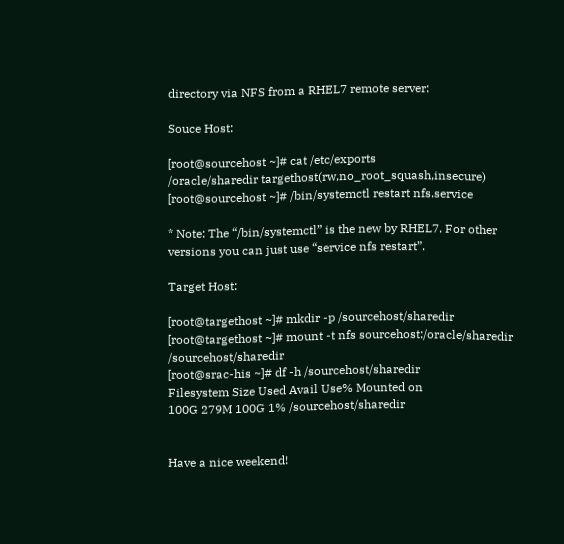directory via NFS from a RHEL7 remote server:

Souce Host:

[root@sourcehost ~]# cat /etc/exports
/oracle/sharedir targethost(rw,no_root_squash,insecure)
[root@sourcehost ~]# /bin/systemctl restart nfs.service

* Note: The “/bin/systemctl” is the new by RHEL7. For other versions you can just use “service nfs restart”.

Target Host:

[root@targethost ~]# mkdir -p /sourcehost/sharedir
[root@targethost ~]# mount -t nfs sourcehost:/oracle/sharedir /sourcehost/sharedir
[root@srac-his ~]# df -h /sourcehost/sharedir
Filesystem Size Used Avail Use% Mounted on
100G 279M 100G 1% /sourcehost/sharedir


Have a nice weekend!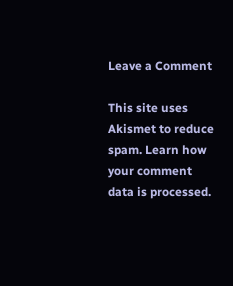Leave a Comment

This site uses Akismet to reduce spam. Learn how your comment data is processed.